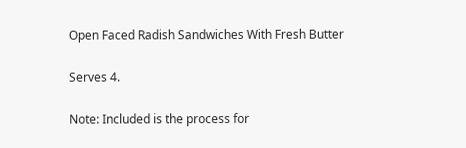Open Faced Radish Sandwiches With Fresh Butter

Serves 4.

Note: Included is the process for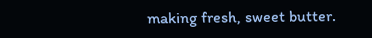making fresh, sweet butter.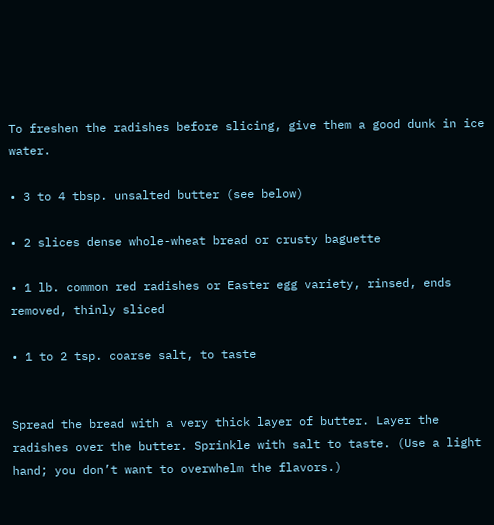To freshen the radishes before slicing, give them a good dunk in ice water.

• 3 to 4 tbsp. unsalted butter (see below)

• 2 slices dense whole-wheat bread or crusty baguette

• 1 lb. common red radishes or Easter egg variety, rinsed, ends removed, thinly sliced

• 1 to 2 tsp. coarse salt, to taste


Spread the bread with a very thick layer of butter. Layer the radishes over the butter. Sprinkle with salt to taste. (Use a light hand; you don’t want to overwhelm the flavors.)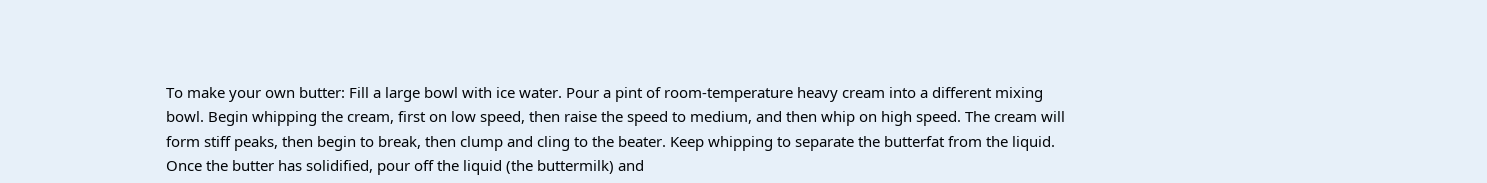To make your own butter: Fill a large bowl with ice water. Pour a pint of room-temperature heavy cream into a different mixing bowl. Begin whipping the cream, first on low speed, then raise the speed to medium, and then whip on high speed. The cream will form stiff peaks, then begin to break, then clump and cling to the beater. Keep whipping to separate the butterfat from the liquid. Once the butter has solidified, pour off the liquid (the buttermilk) and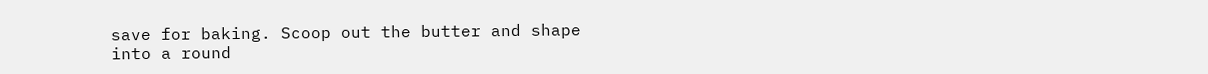save for baking. Scoop out the butter and shape into a round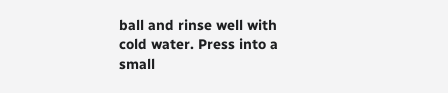ball and rinse well with cold water. Press into a small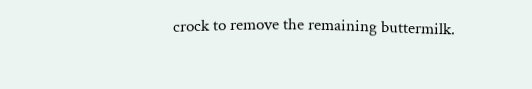crock to remove the remaining buttermilk.